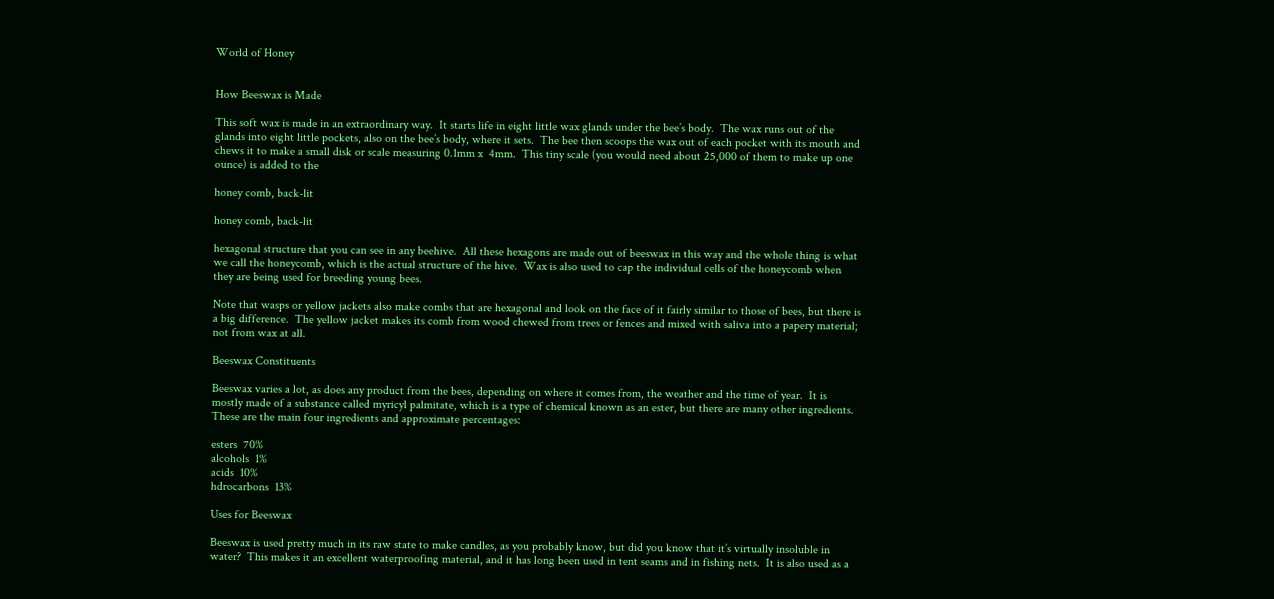World of Honey


How Beeswax is Made

This soft wax is made in an extraordinary way.  It starts life in eight little wax glands under the bee’s body.  The wax runs out of the glands into eight little pockets, also on the bee’s body, where it sets.  The bee then scoops the wax out of each pocket with its mouth and chews it to make a small disk or scale measuring 0.1mm x  4mm.  This tiny scale (you would need about 25,000 of them to make up one ounce) is added to the

honey comb, back-lit

honey comb, back-lit

hexagonal structure that you can see in any beehive.  All these hexagons are made out of beeswax in this way and the whole thing is what we call the honeycomb, which is the actual structure of the hive.  Wax is also used to cap the individual cells of the honeycomb when they are being used for breeding young bees.

Note that wasps or yellow jackets also make combs that are hexagonal and look on the face of it fairly similar to those of bees, but there is a big difference.  The yellow jacket makes its comb from wood chewed from trees or fences and mixed with saliva into a papery material; not from wax at all.

Beeswax Constituents

Beeswax varies a lot, as does any product from the bees, depending on where it comes from, the weather and the time of year.  It is mostly made of a substance called myricyl palmitate, which is a type of chemical known as an ester, but there are many other ingredients.  These are the main four ingredients and approximate percentages:

esters  70%
alcohols  1%
acids  10%
hdrocarbons  13%

Uses for Beeswax

Beeswax is used pretty much in its raw state to make candles, as you probably know, but did you know that it’s virtually insoluble in water?  This makes it an excellent waterproofing material, and it has long been used in tent seams and in fishing nets.  It is also used as a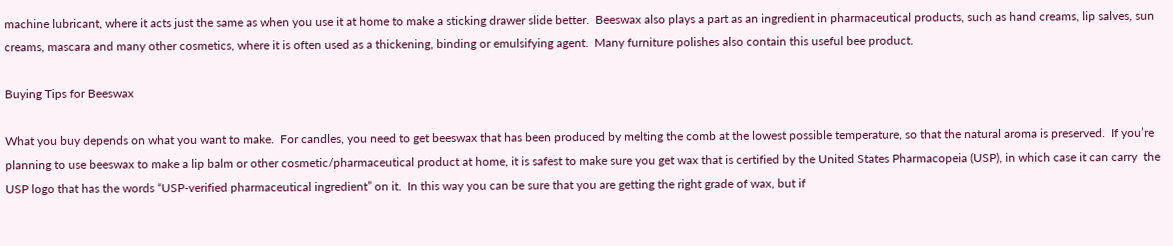machine lubricant, where it acts just the same as when you use it at home to make a sticking drawer slide better.  Beeswax also plays a part as an ingredient in pharmaceutical products, such as hand creams, lip salves, sun creams, mascara and many other cosmetics, where it is often used as a thickening, binding or emulsifying agent.  Many furniture polishes also contain this useful bee product.

Buying Tips for Beeswax

What you buy depends on what you want to make.  For candles, you need to get beeswax that has been produced by melting the comb at the lowest possible temperature, so that the natural aroma is preserved.  If you’re planning to use beeswax to make a lip balm or other cosmetic/pharmaceutical product at home, it is safest to make sure you get wax that is certified by the United States Pharmacopeia (USP), in which case it can carry  the USP logo that has the words “USP-verified pharmaceutical ingredient” on it.  In this way you can be sure that you are getting the right grade of wax, but if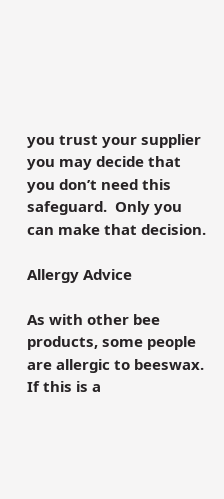you trust your supplier you may decide that you don’t need this safeguard.  Only you can make that decision.

Allergy Advice

As with other bee products, some people are allergic to beeswax.  If this is a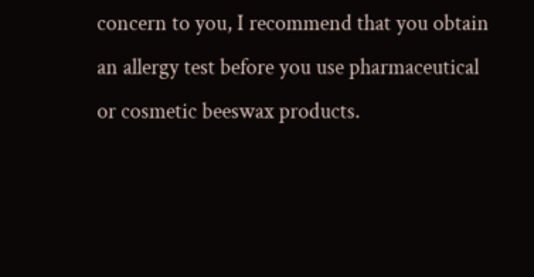concern to you, I recommend that you obtain an allergy test before you use pharmaceutical or cosmetic beeswax products.